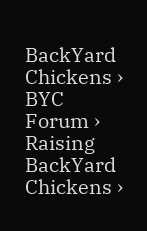BackYard Chickens › BYC Forum › Raising BackYard Chickens ›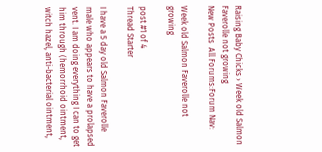Raising Baby Chicks › Week old Salmon Faverolle not growing
New Posts  All Forums:Forum Nav:

Week old Salmon Faverolle not growing

post #1 of 4
Thread Starter

I have a 5 day old Salmon Faverolle male who appears to have a prolapsed vent. I am doing everything I can to get him through (hemorrhoid ointment, witch hazel, anti-bacterial ointment,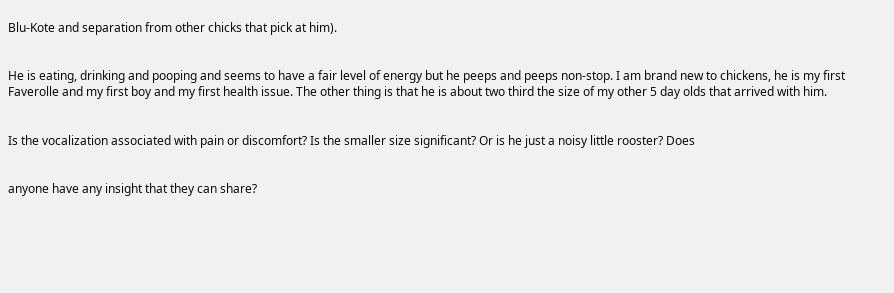Blu-Kote and separation from other chicks that pick at him).


He is eating, drinking and pooping and seems to have a fair level of energy but he peeps and peeps non-stop. I am brand new to chickens, he is my first Faverolle and my first boy and my first health issue. The other thing is that he is about two third the size of my other 5 day olds that arrived with him.


Is the vocalization associated with pain or discomfort? Is the smaller size significant? Or is he just a noisy little rooster? Does


anyone have any insight that they can share?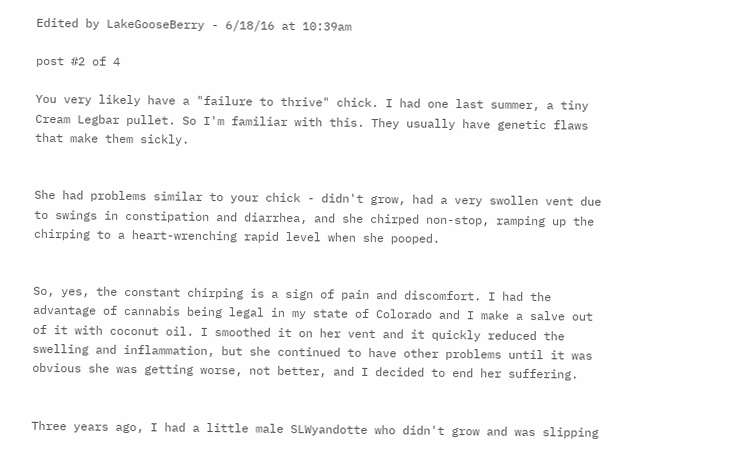Edited by LakeGooseBerry - 6/18/16 at 10:39am

post #2 of 4

You very likely have a "failure to thrive" chick. I had one last summer, a tiny Cream Legbar pullet. So I'm familiar with this. They usually have genetic flaws that make them sickly.


She had problems similar to your chick - didn't grow, had a very swollen vent due to swings in constipation and diarrhea, and she chirped non-stop, ramping up the chirping to a heart-wrenching rapid level when she pooped.


So, yes, the constant chirping is a sign of pain and discomfort. I had the advantage of cannabis being legal in my state of Colorado and I make a salve out of it with coconut oil. I smoothed it on her vent and it quickly reduced the swelling and inflammation, but she continued to have other problems until it was obvious she was getting worse, not better, and I decided to end her suffering.


Three years ago, I had a little male SLWyandotte who didn't grow and was slipping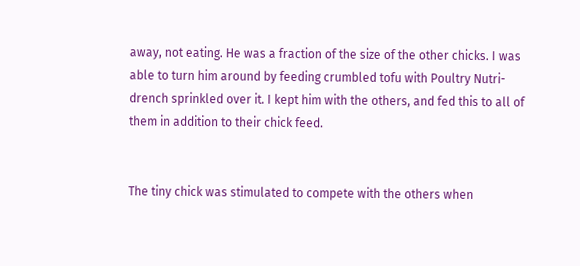away, not eating. He was a fraction of the size of the other chicks. I was able to turn him around by feeding crumbled tofu with Poultry Nutri-drench sprinkled over it. I kept him with the others, and fed this to all of them in addition to their chick feed.


The tiny chick was stimulated to compete with the others when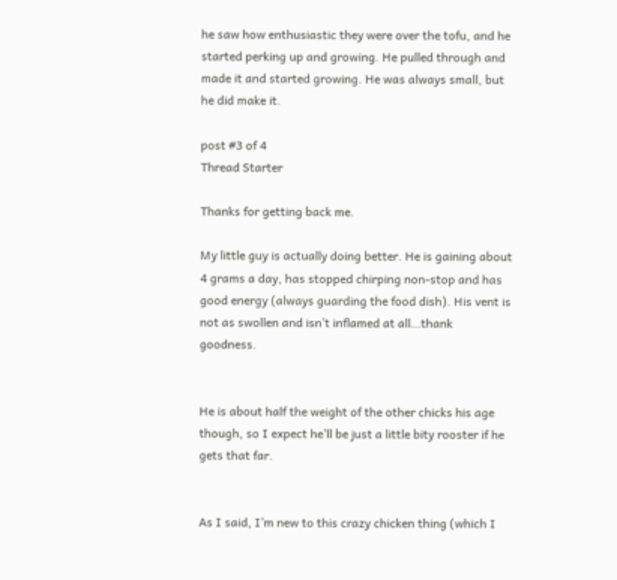he saw how enthusiastic they were over the tofu, and he started perking up and growing. He pulled through and made it and started growing. He was always small, but he did make it.

post #3 of 4
Thread Starter

Thanks for getting back me.

My little guy is actually doing better. He is gaining about 4 grams a day, has stopped chirping non-stop and has good energy (always guarding the food dish). His vent is not as swollen and isn’t inflamed at all…thank goodness.


He is about half the weight of the other chicks his age though, so I expect he’ll be just a little bity rooster if he gets that far.


As I said, I’m new to this crazy chicken thing (which I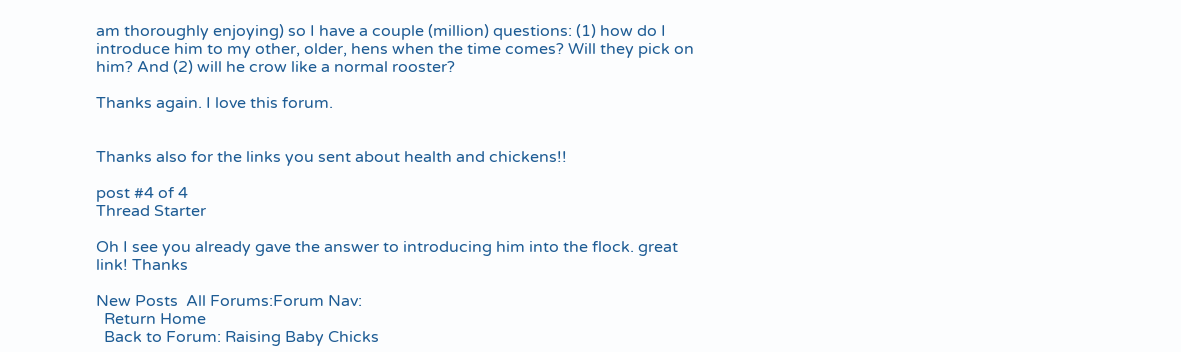am thoroughly enjoying) so I have a couple (million) questions: (1) how do I introduce him to my other, older, hens when the time comes? Will they pick on him? And (2) will he crow like a normal rooster?

Thanks again. I love this forum.


Thanks also for the links you sent about health and chickens!!

post #4 of 4
Thread Starter

Oh I see you already gave the answer to introducing him into the flock. great link! Thanks

New Posts  All Forums:Forum Nav:
  Return Home
  Back to Forum: Raising Baby Chicks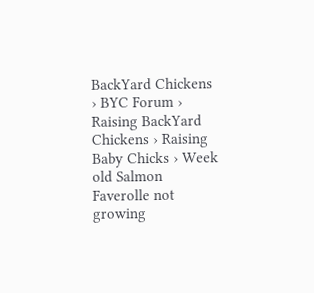BackYard Chickens › BYC Forum › Raising BackYard Chickens › Raising Baby Chicks › Week old Salmon Faverolle not growing